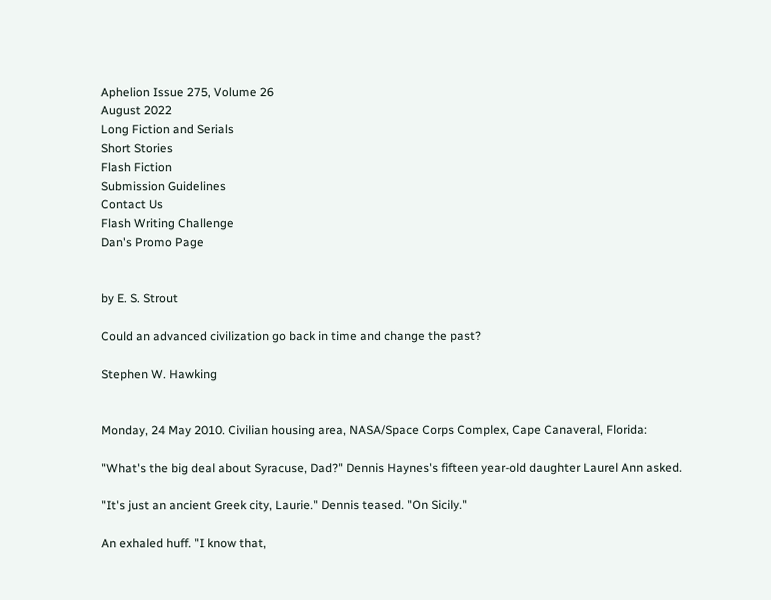Aphelion Issue 275, Volume 26
August 2022
Long Fiction and Serials
Short Stories
Flash Fiction
Submission Guidelines
Contact Us
Flash Writing Challenge
Dan's Promo Page


by E. S. Strout

Could an advanced civilization go back in time and change the past?

Stephen W. Hawking


Monday, 24 May 2010. Civilian housing area, NASA/Space Corps Complex, Cape Canaveral, Florida:

"What's the big deal about Syracuse, Dad?" Dennis Haynes's fifteen year-old daughter Laurel Ann asked.

"It's just an ancient Greek city, Laurie." Dennis teased. "On Sicily."

An exhaled huff. "I know that,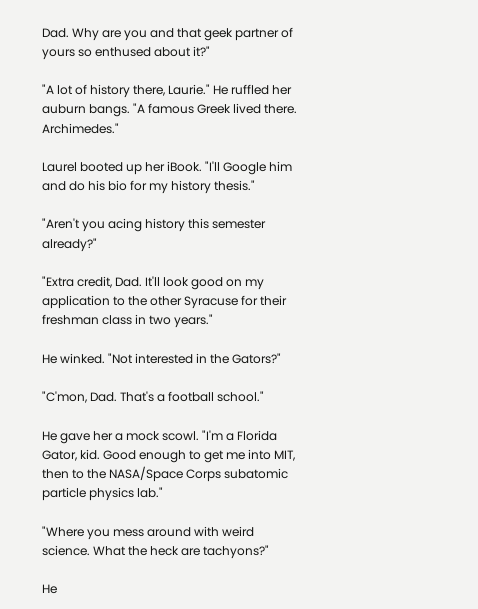Dad. Why are you and that geek partner of yours so enthused about it?"

"A lot of history there, Laurie." He ruffled her auburn bangs. "A famous Greek lived there. Archimedes."

Laurel booted up her iBook. "I'll Google him and do his bio for my history thesis."

"Aren't you acing history this semester already?"

"Extra credit, Dad. It'll look good on my application to the other Syracuse for their freshman class in two years."

He winked. "Not interested in the Gators?"

"C'mon, Dad. That's a football school."

He gave her a mock scowl. "I'm a Florida Gator, kid. Good enough to get me into MIT, then to the NASA/Space Corps subatomic particle physics lab."

"Where you mess around with weird science. What the heck are tachyons?"

He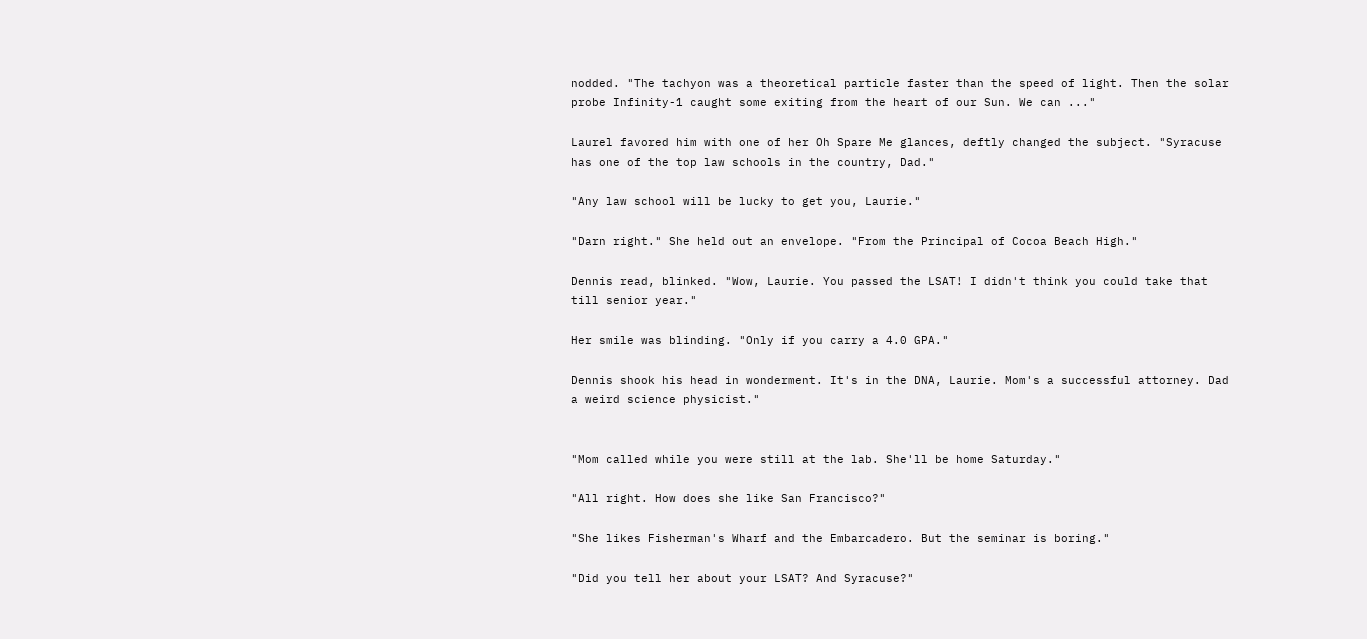nodded. "The tachyon was a theoretical particle faster than the speed of light. Then the solar probe Infinity-1 caught some exiting from the heart of our Sun. We can ..."

Laurel favored him with one of her Oh Spare Me glances, deftly changed the subject. "Syracuse has one of the top law schools in the country, Dad."

"Any law school will be lucky to get you, Laurie."

"Darn right." She held out an envelope. "From the Principal of Cocoa Beach High."

Dennis read, blinked. "Wow, Laurie. You passed the LSAT! I didn't think you could take that till senior year."

Her smile was blinding. "Only if you carry a 4.0 GPA."

Dennis shook his head in wonderment. It's in the DNA, Laurie. Mom's a successful attorney. Dad a weird science physicist."


"Mom called while you were still at the lab. She'll be home Saturday."

"All right. How does she like San Francisco?"

"She likes Fisherman's Wharf and the Embarcadero. But the seminar is boring."

"Did you tell her about your LSAT? And Syracuse?"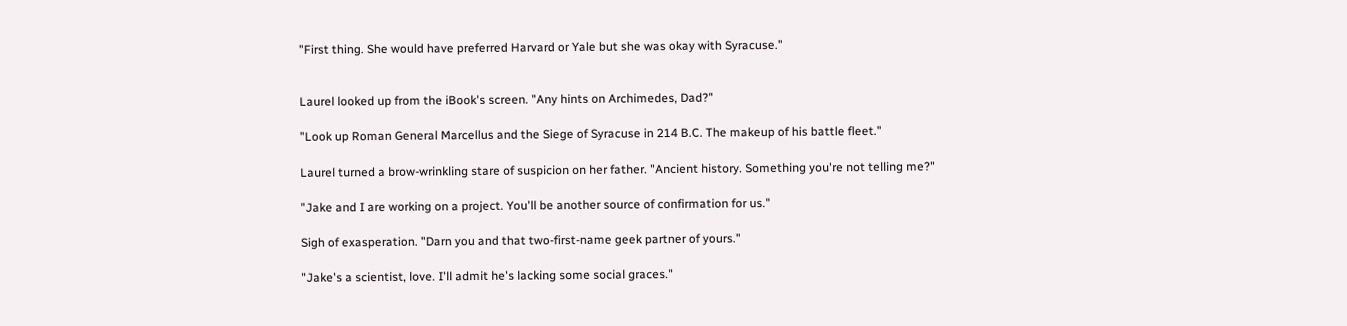"First thing. She would have preferred Harvard or Yale but she was okay with Syracuse."


Laurel looked up from the iBook's screen. "Any hints on Archimedes, Dad?"

"Look up Roman General Marcellus and the Siege of Syracuse in 214 B.C. The makeup of his battle fleet."

Laurel turned a brow-wrinkling stare of suspicion on her father. "Ancient history. Something you're not telling me?"

"Jake and I are working on a project. You'll be another source of confirmation for us."

Sigh of exasperation. "Darn you and that two-first-name geek partner of yours."

"Jake's a scientist, love. I'll admit he's lacking some social graces."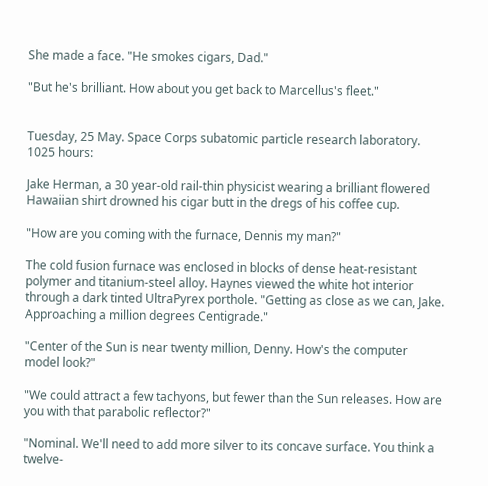She made a face. "He smokes cigars, Dad."

"But he's brilliant. How about you get back to Marcellus's fleet."


Tuesday, 25 May. Space Corps subatomic particle research laboratory. 1025 hours:

Jake Herman, a 30 year-old rail-thin physicist wearing a brilliant flowered Hawaiian shirt drowned his cigar butt in the dregs of his coffee cup.

"How are you coming with the furnace, Dennis my man?"

The cold fusion furnace was enclosed in blocks of dense heat-resistant polymer and titanium-steel alloy. Haynes viewed the white hot interior through a dark tinted UltraPyrex porthole. "Getting as close as we can, Jake. Approaching a million degrees Centigrade."

"Center of the Sun is near twenty million, Denny. How's the computer model look?"

"We could attract a few tachyons, but fewer than the Sun releases. How are you with that parabolic reflector?"

"Nominal. We'll need to add more silver to its concave surface. You think a twelve-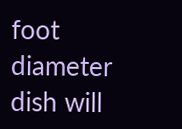foot diameter dish will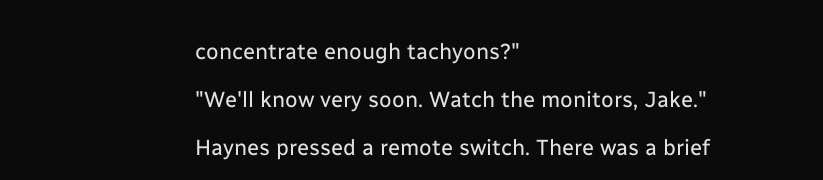concentrate enough tachyons?"

"We'll know very soon. Watch the monitors, Jake."

Haynes pressed a remote switch. There was a brief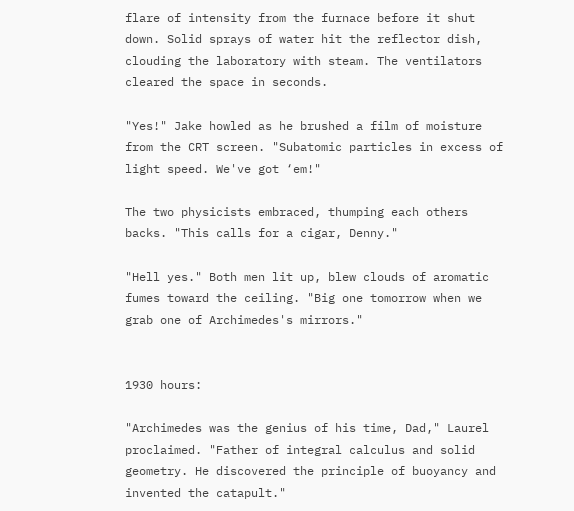flare of intensity from the furnace before it shut down. Solid sprays of water hit the reflector dish, clouding the laboratory with steam. The ventilators cleared the space in seconds.

"Yes!" Jake howled as he brushed a film of moisture from the CRT screen. "Subatomic particles in excess of light speed. We've got ‘em!"

The two physicists embraced, thumping each others backs. "This calls for a cigar, Denny."

"Hell yes." Both men lit up, blew clouds of aromatic fumes toward the ceiling. "Big one tomorrow when we grab one of Archimedes's mirrors."


1930 hours:

"Archimedes was the genius of his time, Dad," Laurel proclaimed. "Father of integral calculus and solid geometry. He discovered the principle of buoyancy and invented the catapult."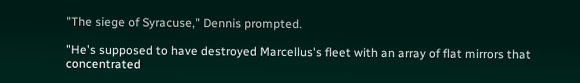"The siege of Syracuse," Dennis prompted.

"He's supposed to have destroyed Marcellus's fleet with an array of flat mirrors that concentrated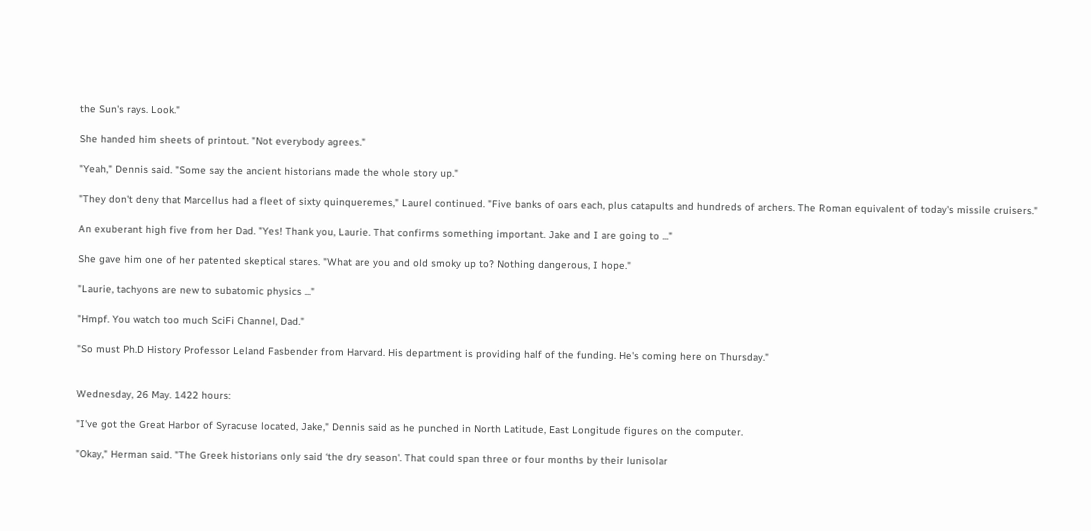the Sun's rays. Look."

She handed him sheets of printout. "Not everybody agrees."

"Yeah," Dennis said. "Some say the ancient historians made the whole story up."

"They don't deny that Marcellus had a fleet of sixty quinqueremes," Laurel continued. "Five banks of oars each, plus catapults and hundreds of archers. The Roman equivalent of today's missile cruisers."

An exuberant high five from her Dad. "Yes! Thank you, Laurie. That confirms something important. Jake and I are going to ..."

She gave him one of her patented skeptical stares. "What are you and old smoky up to? Nothing dangerous, I hope."

"Laurie, tachyons are new to subatomic physics ..."

"Hmpf. You watch too much SciFi Channel, Dad."

"So must Ph.D History Professor Leland Fasbender from Harvard. His department is providing half of the funding. He's coming here on Thursday."


Wednesday, 26 May. 1422 hours:

"I've got the Great Harbor of Syracuse located, Jake," Dennis said as he punched in North Latitude, East Longitude figures on the computer.

"Okay," Herman said. "The Greek historians only said ‘the dry season'. That could span three or four months by their lunisolar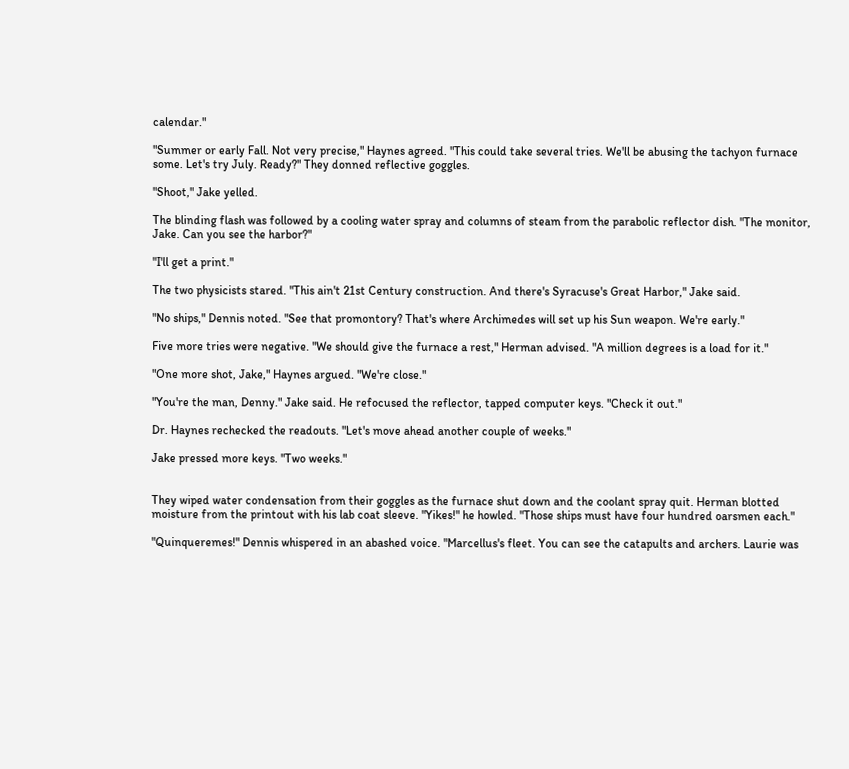calendar."

"Summer or early Fall. Not very precise," Haynes agreed. "This could take several tries. We'll be abusing the tachyon furnace some. Let's try July. Ready?" They donned reflective goggles.

"Shoot," Jake yelled.

The blinding flash was followed by a cooling water spray and columns of steam from the parabolic reflector dish. "The monitor, Jake. Can you see the harbor?"

"I'll get a print."

The two physicists stared. "This ain't 21st Century construction. And there's Syracuse's Great Harbor," Jake said.

"No ships," Dennis noted. "See that promontory? That's where Archimedes will set up his Sun weapon. We're early."

Five more tries were negative. "We should give the furnace a rest," Herman advised. "A million degrees is a load for it."

"One more shot, Jake," Haynes argued. "We're close."

"You're the man, Denny." Jake said. He refocused the reflector, tapped computer keys. "Check it out."

Dr. Haynes rechecked the readouts. "Let's move ahead another couple of weeks."

Jake pressed more keys. "Two weeks."


They wiped water condensation from their goggles as the furnace shut down and the coolant spray quit. Herman blotted moisture from the printout with his lab coat sleeve. "Yikes!" he howled. "Those ships must have four hundred oarsmen each."

"Quinqueremes!" Dennis whispered in an abashed voice. "Marcellus's fleet. You can see the catapults and archers. Laurie was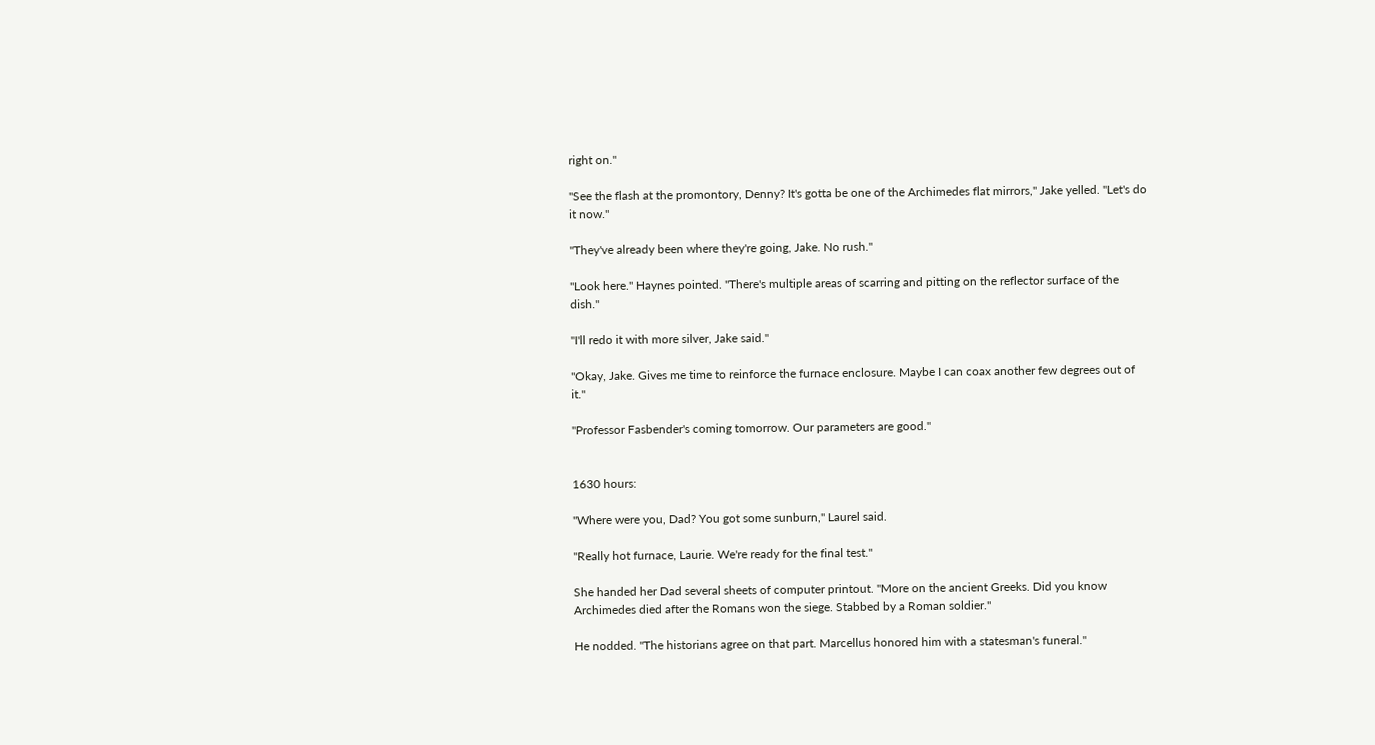right on."

"See the flash at the promontory, Denny? It's gotta be one of the Archimedes flat mirrors," Jake yelled. "Let's do it now."

"They've already been where they're going, Jake. No rush."

"Look here." Haynes pointed. "There's multiple areas of scarring and pitting on the reflector surface of the dish."

"I'll redo it with more silver, Jake said."

"Okay, Jake. Gives me time to reinforce the furnace enclosure. Maybe I can coax another few degrees out of it."

"Professor Fasbender's coming tomorrow. Our parameters are good."


1630 hours:

"Where were you, Dad? You got some sunburn," Laurel said.

"Really hot furnace, Laurie. We're ready for the final test."

She handed her Dad several sheets of computer printout. "More on the ancient Greeks. Did you know Archimedes died after the Romans won the siege. Stabbed by a Roman soldier."

He nodded. "The historians agree on that part. Marcellus honored him with a statesman's funeral."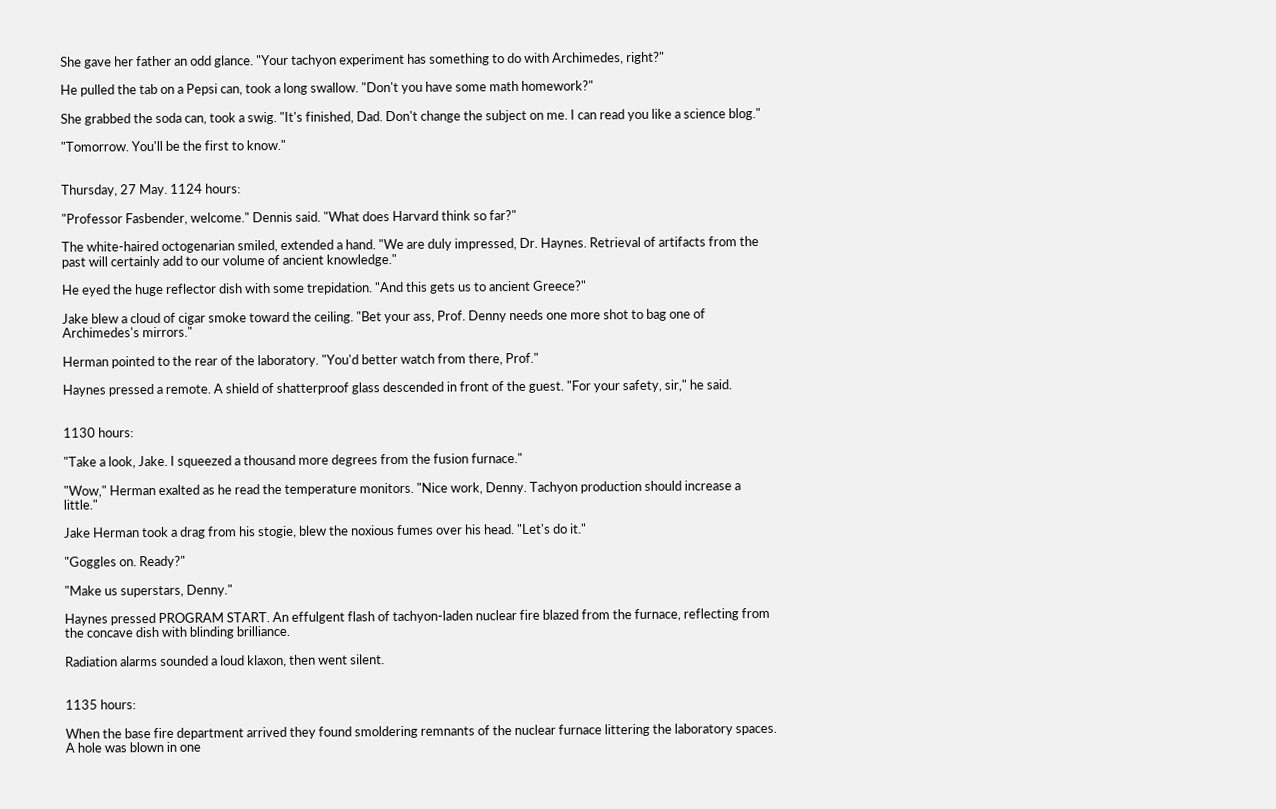She gave her father an odd glance. "Your tachyon experiment has something to do with Archimedes, right?"

He pulled the tab on a Pepsi can, took a long swallow. "Don't you have some math homework?"

She grabbed the soda can, took a swig. "It's finished, Dad. Don't change the subject on me. I can read you like a science blog."

"Tomorrow. You'll be the first to know."


Thursday, 27 May. 1124 hours:

"Professor Fasbender, welcome." Dennis said. "What does Harvard think so far?"

The white-haired octogenarian smiled, extended a hand. "We are duly impressed, Dr. Haynes. Retrieval of artifacts from the past will certainly add to our volume of ancient knowledge."

He eyed the huge reflector dish with some trepidation. "And this gets us to ancient Greece?"

Jake blew a cloud of cigar smoke toward the ceiling. "Bet your ass, Prof. Denny needs one more shot to bag one of Archimedes's mirrors."

Herman pointed to the rear of the laboratory. "You'd better watch from there, Prof."

Haynes pressed a remote. A shield of shatterproof glass descended in front of the guest. "For your safety, sir," he said.


1130 hours:

"Take a look, Jake. I squeezed a thousand more degrees from the fusion furnace."

"Wow," Herman exalted as he read the temperature monitors. "Nice work, Denny. Tachyon production should increase a little."

Jake Herman took a drag from his stogie, blew the noxious fumes over his head. "Let's do it."

"Goggles on. Ready?"

"Make us superstars, Denny."

Haynes pressed PROGRAM START. An effulgent flash of tachyon-laden nuclear fire blazed from the furnace, reflecting from the concave dish with blinding brilliance.

Radiation alarms sounded a loud klaxon, then went silent.


1135 hours:

When the base fire department arrived they found smoldering remnants of the nuclear furnace littering the laboratory spaces. A hole was blown in one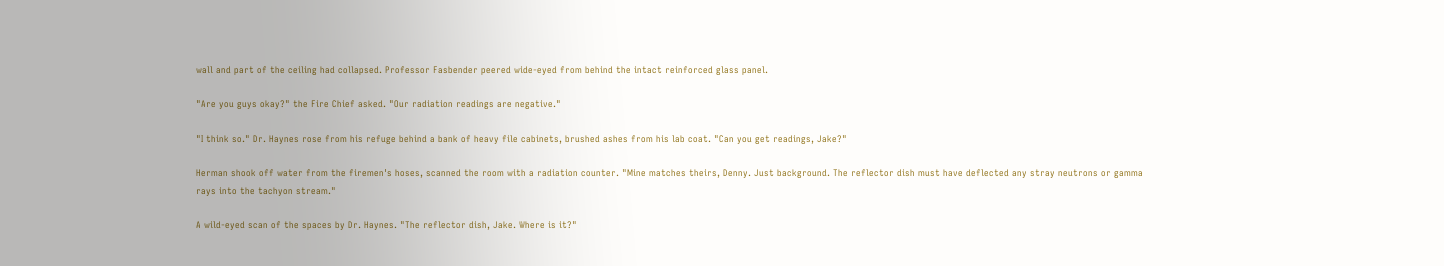wall and part of the ceiling had collapsed. Professor Fasbender peered wide-eyed from behind the intact reinforced glass panel.

"Are you guys okay?" the Fire Chief asked. "Our radiation readings are negative."

"I think so." Dr. Haynes rose from his refuge behind a bank of heavy file cabinets, brushed ashes from his lab coat. "Can you get readings, Jake?"

Herman shook off water from the firemen's hoses, scanned the room with a radiation counter. "Mine matches theirs, Denny. Just background. The reflector dish must have deflected any stray neutrons or gamma rays into the tachyon stream."

A wild-eyed scan of the spaces by Dr. Haynes. "The reflector dish, Jake. Where is it?"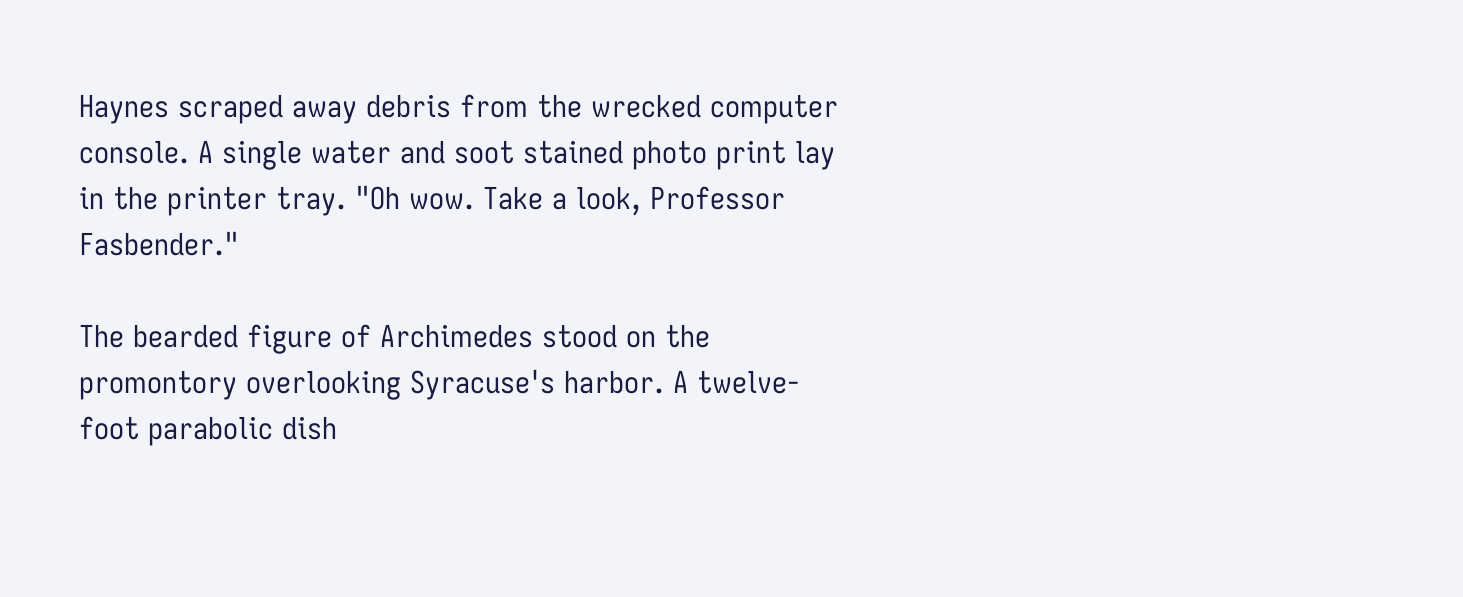Haynes scraped away debris from the wrecked computer console. A single water and soot stained photo print lay in the printer tray. "Oh wow. Take a look, Professor Fasbender."

The bearded figure of Archimedes stood on the promontory overlooking Syracuse's harbor. A twelve-foot parabolic dish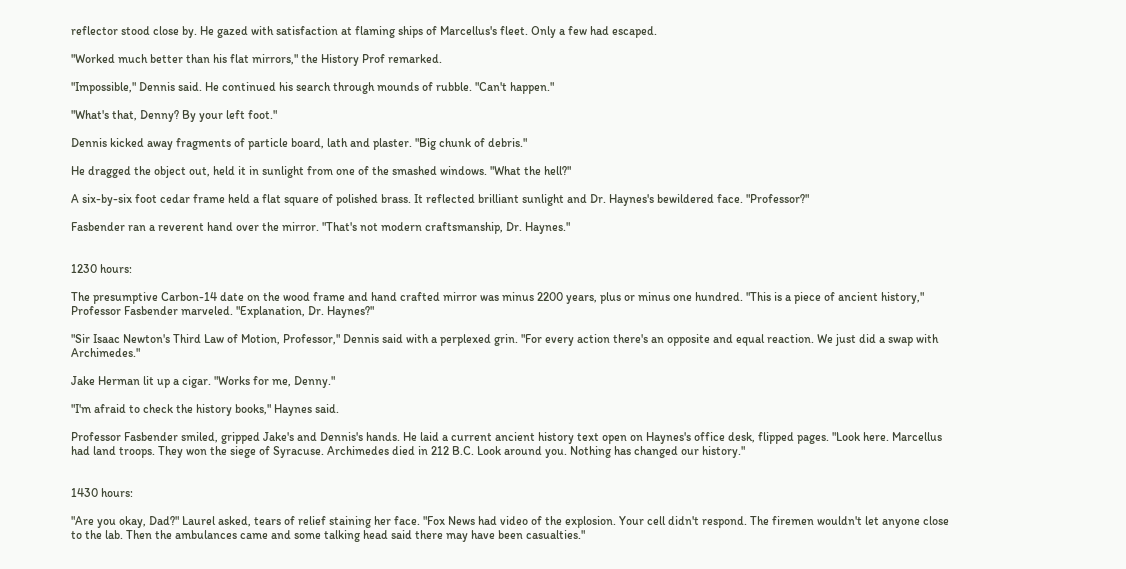reflector stood close by. He gazed with satisfaction at flaming ships of Marcellus's fleet. Only a few had escaped.

"Worked much better than his flat mirrors," the History Prof remarked.

"Impossible," Dennis said. He continued his search through mounds of rubble. "Can't happen."

"What's that, Denny? By your left foot."

Dennis kicked away fragments of particle board, lath and plaster. "Big chunk of debris."

He dragged the object out, held it in sunlight from one of the smashed windows. "What the hell?"

A six-by-six foot cedar frame held a flat square of polished brass. It reflected brilliant sunlight and Dr. Haynes's bewildered face. "Professor?"

Fasbender ran a reverent hand over the mirror. "That's not modern craftsmanship, Dr. Haynes."


1230 hours:

The presumptive Carbon-14 date on the wood frame and hand crafted mirror was minus 2200 years, plus or minus one hundred. "This is a piece of ancient history," Professor Fasbender marveled. "Explanation, Dr. Haynes?"

"Sir Isaac Newton's Third Law of Motion, Professor," Dennis said with a perplexed grin. "For every action there's an opposite and equal reaction. We just did a swap with Archimedes."

Jake Herman lit up a cigar. "Works for me, Denny."

"I'm afraid to check the history books," Haynes said.

Professor Fasbender smiled, gripped Jake's and Dennis's hands. He laid a current ancient history text open on Haynes's office desk, flipped pages. "Look here. Marcellus had land troops. They won the siege of Syracuse. Archimedes died in 212 B.C. Look around you. Nothing has changed our history."


1430 hours:

"Are you okay, Dad?" Laurel asked, tears of relief staining her face. "Fox News had video of the explosion. Your cell didn't respond. The firemen wouldn't let anyone close to the lab. Then the ambulances came and some talking head said there may have been casualties."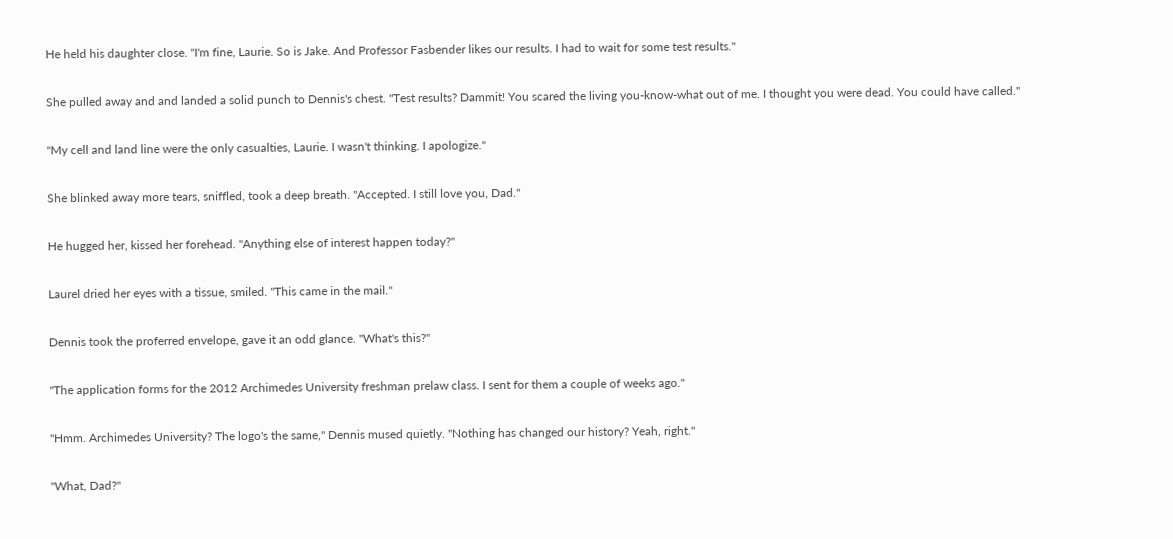He held his daughter close. "I'm fine, Laurie. So is Jake. And Professor Fasbender likes our results. I had to wait for some test results."

She pulled away and and landed a solid punch to Dennis's chest. "Test results? Dammit! You scared the living you-know-what out of me. I thought you were dead. You could have called."

"My cell and land line were the only casualties, Laurie. I wasn't thinking. I apologize."

She blinked away more tears, sniffled, took a deep breath. "Accepted. I still love you, Dad."

He hugged her, kissed her forehead. "Anything else of interest happen today?"

Laurel dried her eyes with a tissue, smiled. "This came in the mail."

Dennis took the proferred envelope, gave it an odd glance. "What's this?"

"The application forms for the 2012 Archimedes University freshman prelaw class. I sent for them a couple of weeks ago."

"Hmm. Archimedes University? The logo's the same," Dennis mused quietly. "Nothing has changed our history? Yeah, right."

"What, Dad?"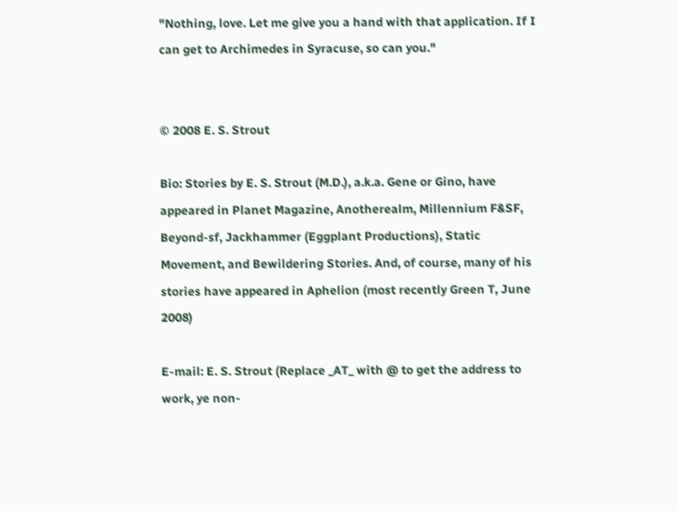"Nothing, love. Let me give you a hand with that application. If I can get to Archimedes in Syracuse, so can you."


© 2008 E. S. Strout

Bio: Stories by E. S. Strout (M.D.), a.k.a. Gene or Gino, have appeared in Planet Magazine, Anotherealm, Millennium F&SF, Beyond-sf, Jackhammer (Eggplant Productions), Static Movement, and Bewildering Stories. And, of course, many of his stories have appeared in Aphelion (most recently Green T, June 2008)

E-mail: E. S. Strout (Replace _AT_ with @ to get the address to work, ye non-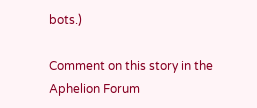bots.)

Comment on this story in the Aphelion Forum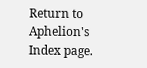Return to Aphelion's Index page.